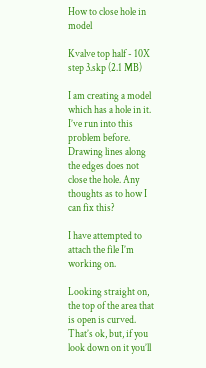How to close hole in model

Kvalve top half - 10X step 3.skp (2.1 MB)

I am creating a model which has a hole in it. I’ve run into this problem before. Drawing lines along the edges does not close the hole. Any thoughts as to how I can fix this?

I have attempted to attach the file I’m working on.

Looking straight on, the top of the area that is open is curved. That’s ok, but, if you look down on it you’ll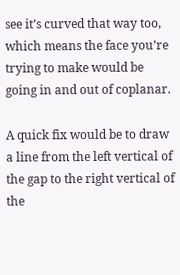see it’s curved that way too, which means the face you’re trying to make would be going in and out of coplanar.

A quick fix would be to draw a line from the left vertical of the gap to the right vertical of the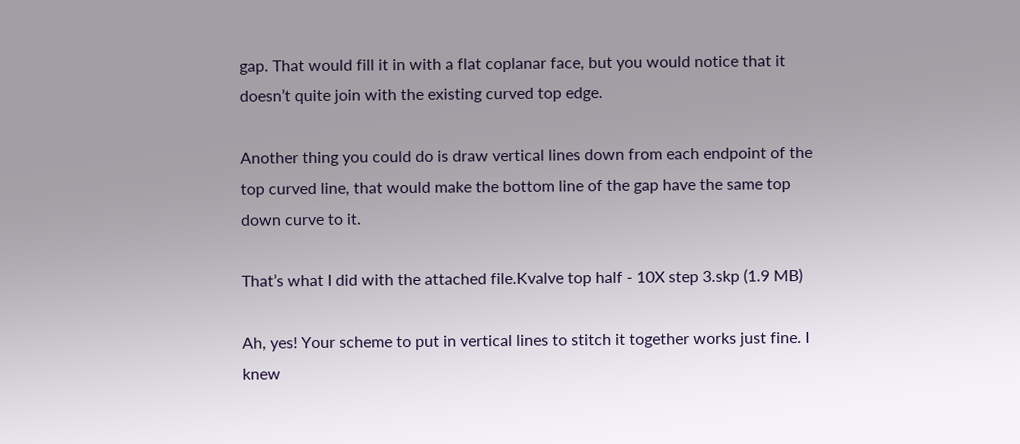gap. That would fill it in with a flat coplanar face, but you would notice that it doesn’t quite join with the existing curved top edge.

Another thing you could do is draw vertical lines down from each endpoint of the top curved line, that would make the bottom line of the gap have the same top down curve to it.

That’s what I did with the attached file.Kvalve top half - 10X step 3.skp (1.9 MB)

Ah, yes! Your scheme to put in vertical lines to stitch it together works just fine. I knew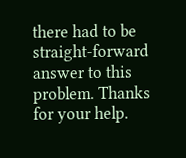there had to be straight-forward answer to this problem. Thanks for your help.